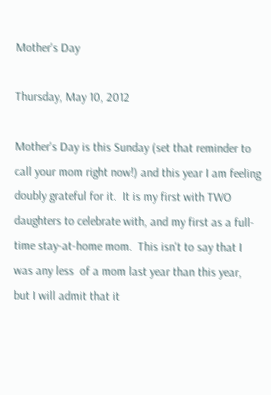Mother's Day

Thursday, May 10, 2012

Mother's Day is this Sunday (set that reminder to call your mom right now!) and this year I am feeling doubly grateful for it.  It is my first with TWO daughters to celebrate with, and my first as a full-time stay-at-home mom.  This isn't to say that I was any less  of a mom last year than this year, but I will admit that it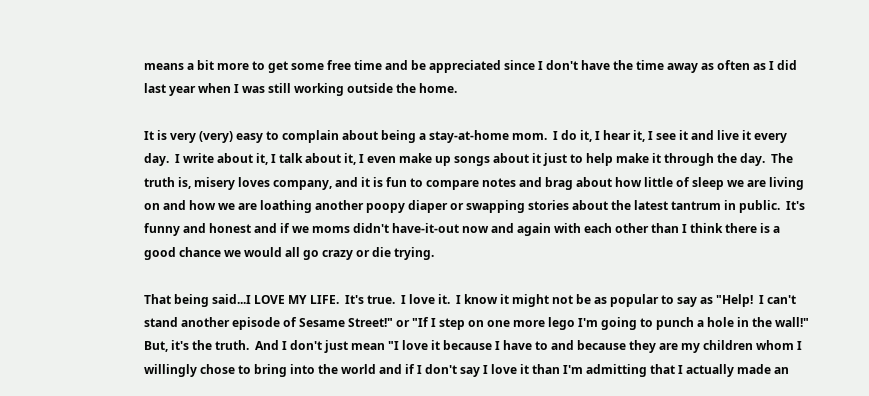means a bit more to get some free time and be appreciated since I don't have the time away as often as I did last year when I was still working outside the home.

It is very (very) easy to complain about being a stay-at-home mom.  I do it, I hear it, I see it and live it every day.  I write about it, I talk about it, I even make up songs about it just to help make it through the day.  The truth is, misery loves company, and it is fun to compare notes and brag about how little of sleep we are living on and how we are loathing another poopy diaper or swapping stories about the latest tantrum in public.  It's funny and honest and if we moms didn't have-it-out now and again with each other than I think there is a good chance we would all go crazy or die trying.

That being said...I LOVE MY LIFE.  It's true.  I love it.  I know it might not be as popular to say as "Help!  I can't stand another episode of Sesame Street!" or "If I step on one more lego I'm going to punch a hole in the wall!" But, it's the truth.  And I don't just mean "I love it because I have to and because they are my children whom I willingly chose to bring into the world and if I don't say I love it than I'm admitting that I actually made an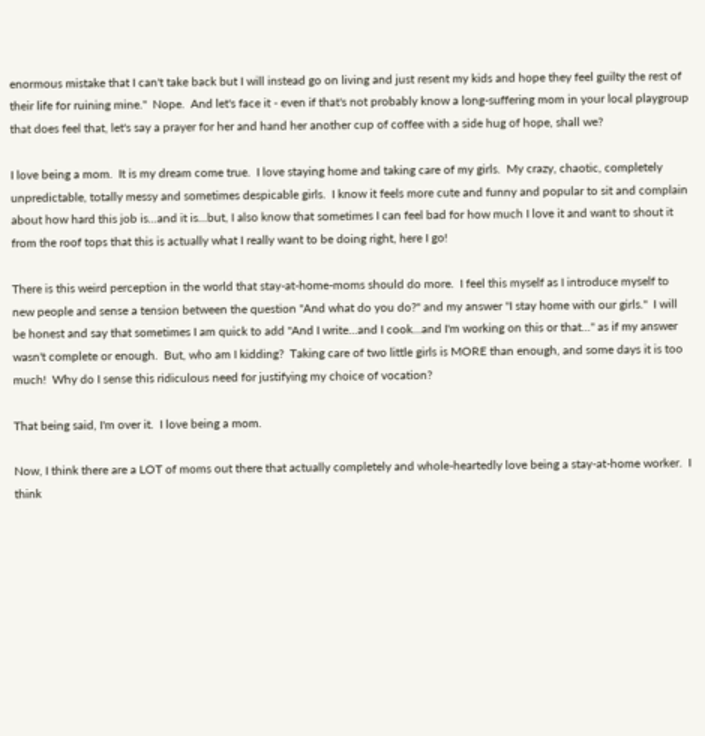enormous mistake that I can't take back but I will instead go on living and just resent my kids and hope they feel guilty the rest of their life for ruining mine."  Nope.  And let's face it - even if that's not probably know a long-suffering mom in your local playgroup that does feel that, let's say a prayer for her and hand her another cup of coffee with a side hug of hope, shall we?

I love being a mom.  It is my dream come true.  I love staying home and taking care of my girls.  My crazy, chaotic, completely unpredictable, totally messy and sometimes despicable girls.  I know it feels more cute and funny and popular to sit and complain about how hard this job is...and it is...but, I also know that sometimes I can feel bad for how much I love it and want to shout it from the roof tops that this is actually what I really want to be doing right, here I go!

There is this weird perception in the world that stay-at-home-moms should do more.  I feel this myself as I introduce myself to new people and sense a tension between the question "And what do you do?" and my answer "I stay home with our girls."  I will be honest and say that sometimes I am quick to add "And I write...and I cook...and I'm working on this or that..." as if my answer wasn't complete or enough.  But, who am I kidding?  Taking care of two little girls is MORE than enough, and some days it is too much!  Why do I sense this ridiculous need for justifying my choice of vocation?

That being said, I'm over it.  I love being a mom.

Now, I think there are a LOT of moms out there that actually completely and whole-heartedly love being a stay-at-home worker.  I think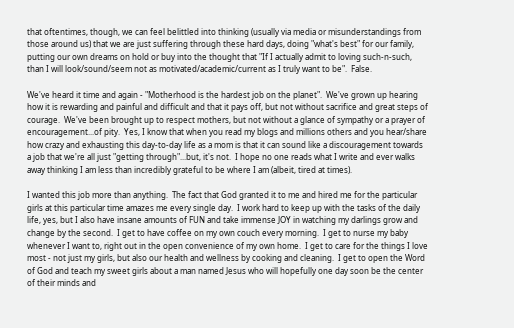that oftentimes, though, we can feel belittled into thinking (usually via media or misunderstandings from those around us) that we are just suffering through these hard days, doing "what's best" for our family, putting our own dreams on hold or buy into the thought that "If I actually admit to loving such-n-such, than I will look/sound/seem not as motivated/academic/current as I truly want to be".  False.

We've heard it time and again - "Motherhood is the hardest job on the planet".  We've grown up hearing how it is rewarding and painful and difficult and that it pays off, but not without sacrifice and great steps of courage.  We've been brought up to respect mothers, but not without a glance of sympathy or a prayer of encouragement...of pity.  Yes, I know that when you read my blogs and millions others and you hear/share how crazy and exhausting this day-to-day life as a mom is that it can sound like a discouragement towards a job that we're all just "getting through"...but, it's not.  I hope no one reads what I write and ever walks away thinking I am less than incredibly grateful to be where I am (albeit, tired at times).

I wanted this job more than anything.  The fact that God granted it to me and hired me for the particular girls at this particular time amazes me every single day.  I work hard to keep up with the tasks of the daily life, yes, but I also have insane amounts of FUN and take immense JOY in watching my darlings grow and change by the second.  I get to have coffee on my own couch every morning.  I get to nurse my baby whenever I want to, right out in the open convenience of my own home.  I get to care for the things I love most - not just my girls, but also our health and wellness by cooking and cleaning.  I get to open the Word of God and teach my sweet girls about a man named Jesus who will hopefully one day soon be the center of their minds and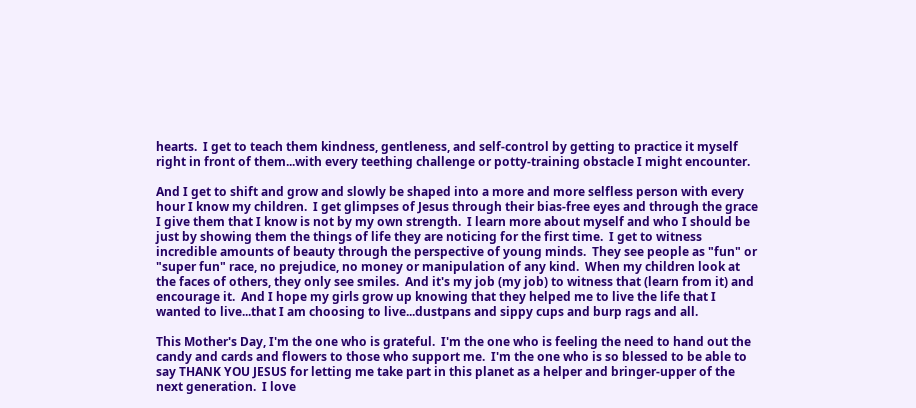hearts.  I get to teach them kindness, gentleness, and self-control by getting to practice it myself right in front of them...with every teething challenge or potty-training obstacle I might encounter.

And I get to shift and grow and slowly be shaped into a more and more selfless person with every hour I know my children.  I get glimpses of Jesus through their bias-free eyes and through the grace I give them that I know is not by my own strength.  I learn more about myself and who I should be just by showing them the things of life they are noticing for the first time.  I get to witness incredible amounts of beauty through the perspective of young minds.  They see people as "fun" or "super fun" race, no prejudice, no money or manipulation of any kind.  When my children look at the faces of others, they only see smiles.  And it's my job (my job) to witness that (learn from it) and encourage it.  And I hope my girls grow up knowing that they helped me to live the life that I wanted to live...that I am choosing to live...dustpans and sippy cups and burp rags and all.

This Mother's Day, I'm the one who is grateful.  I'm the one who is feeling the need to hand out the candy and cards and flowers to those who support me.  I'm the one who is so blessed to be able to say THANK YOU JESUS for letting me take part in this planet as a helper and bringer-upper of the next generation.  I love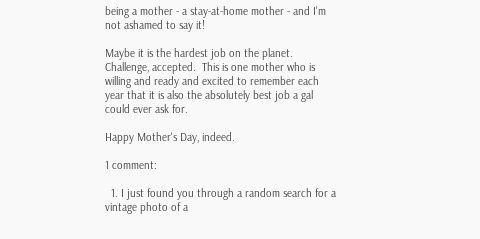being a mother - a stay-at-home mother - and I'm not ashamed to say it!

Maybe it is the hardest job on the planet.  Challenge, accepted.  This is one mother who is willing and ready and excited to remember each year that it is also the absolutely best job a gal could ever ask for.

Happy Mother's Day, indeed.

1 comment:

  1. I just found you through a random search for a vintage photo of a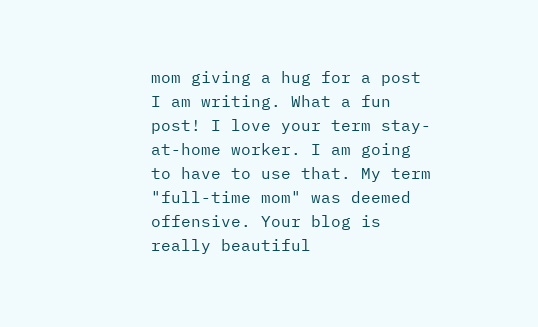mom giving a hug for a post I am writing. What a fun post! I love your term stay-at-home worker. I am going to have to use that. My term "full-time mom" was deemed offensive. Your blog is really beautiful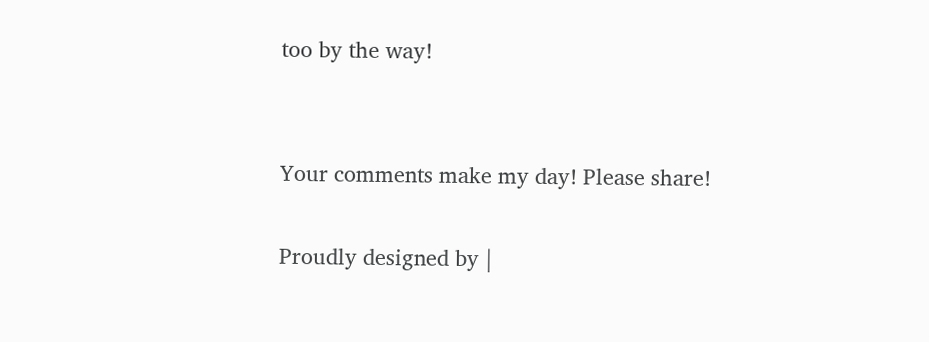too by the way!


Your comments make my day! Please share!

Proudly designed by |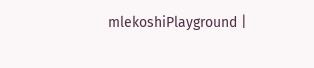mlekoshiPlayground |